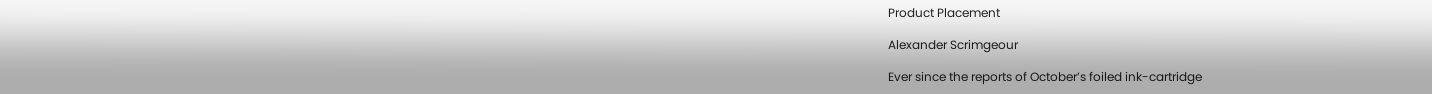Product Placement

Alexander Scrimgeour

Ever since the reports of October’s foiled ink-cartridge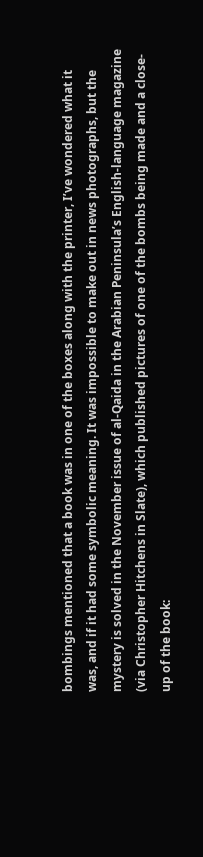bombings mentioned that a book was in one of the boxes along with the printer, I’ve wondered what it was, and if it had some symbolic meaning. It was impossible to make out in news photographs, but the mystery is solved in the November issue of al-Qaida in the Arabian Peninsula’s English-language magazine (via Christopher Hitchens in Slate), which published pictures of one of the bombs being made and a close-up of the book: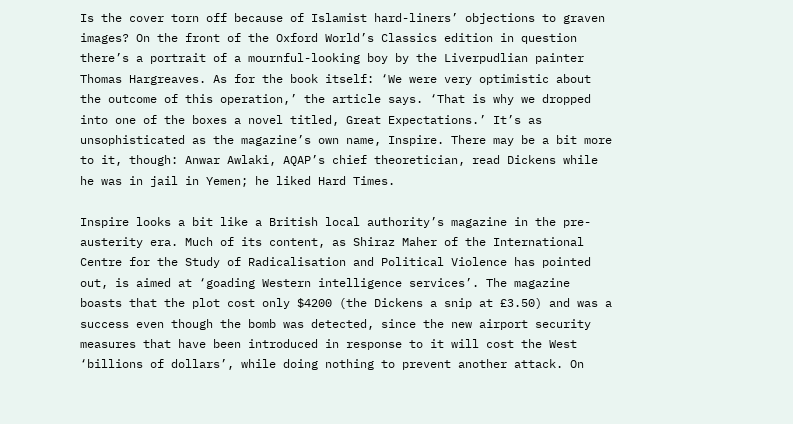Is the cover torn off because of Islamist hard-liners’ objections to graven images? On the front of the Oxford World’s Classics edition in question there’s a portrait of a mournful-looking boy by the Liverpudlian painter Thomas Hargreaves. As for the book itself: ‘We were very optimistic about the outcome of this operation,’ the article says. ‘That is why we dropped into one of the boxes a novel titled, Great Expectations.’ It’s as unsophisticated as the magazine’s own name, Inspire. There may be a bit more to it, though: Anwar Awlaki, AQAP’s chief theoretician, read Dickens while he was in jail in Yemen; he liked Hard Times.

Inspire looks a bit like a British local authority’s magazine in the pre-austerity era. Much of its content, as Shiraz Maher of the International Centre for the Study of Radicalisation and Political Violence has pointed out, is aimed at ‘goading Western intelligence services’. The magazine boasts that the plot cost only $4200 (the Dickens a snip at £3.50) and was a success even though the bomb was detected, since the new airport security measures that have been introduced in response to it will cost the West ‘billions of dollars’, while doing nothing to prevent another attack. On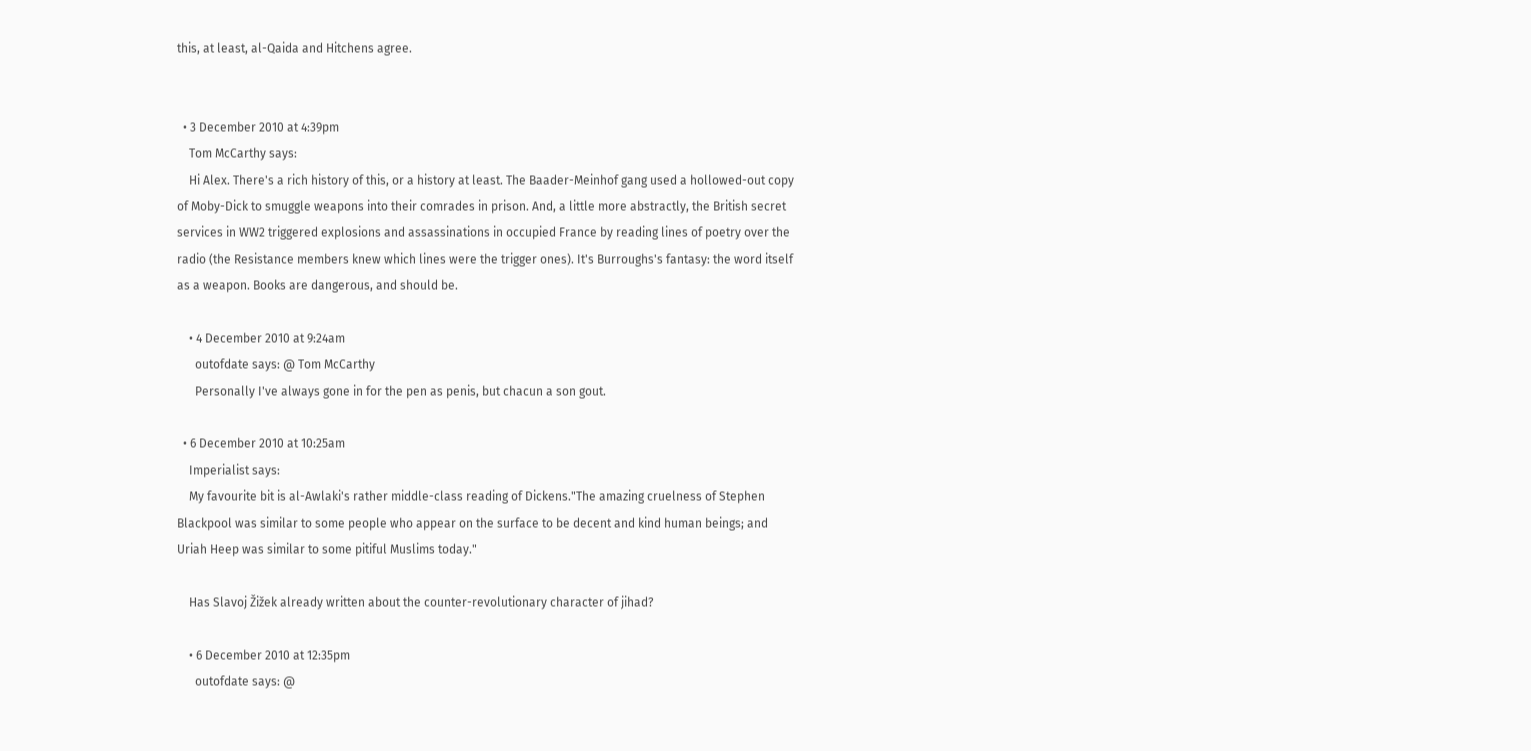this, at least, al-Qaida and Hitchens agree.


  • 3 December 2010 at 4:39pm
    Tom McCarthy says:
    Hi Alex. There's a rich history of this, or a history at least. The Baader-Meinhof gang used a hollowed-out copy of Moby-Dick to smuggle weapons into their comrades in prison. And, a little more abstractly, the British secret services in WW2 triggered explosions and assassinations in occupied France by reading lines of poetry over the radio (the Resistance members knew which lines were the trigger ones). It's Burroughs's fantasy: the word itself as a weapon. Books are dangerous, and should be.

    • 4 December 2010 at 9:24am
      outofdate says: @ Tom McCarthy
      Personally I've always gone in for the pen as penis, but chacun a son gout.

  • 6 December 2010 at 10:25am
    Imperialist says:
    My favourite bit is al-Awlaki's rather middle-class reading of Dickens."The amazing cruelness of Stephen Blackpool was similar to some people who appear on the surface to be decent and kind human beings; and Uriah Heep was similar to some pitiful Muslims today."

    Has Slavoj Žižek already written about the counter-revolutionary character of jihad?

    • 6 December 2010 at 12:35pm
      outofdate says: @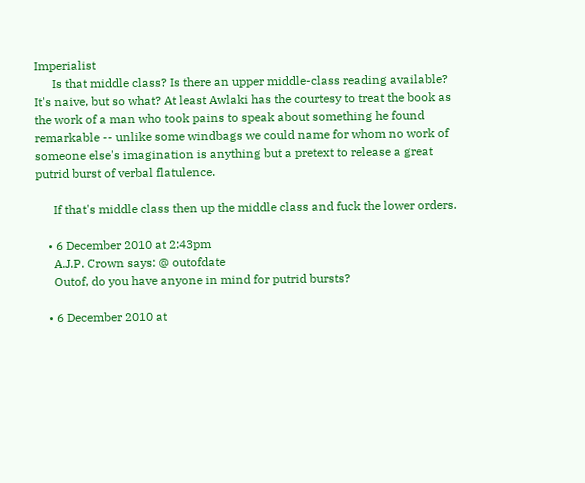Imperialist
      Is that middle class? Is there an upper middle-class reading available? It's naive, but so what? At least Awlaki has the courtesy to treat the book as the work of a man who took pains to speak about something he found remarkable -- unlike some windbags we could name for whom no work of someone else's imagination is anything but a pretext to release a great putrid burst of verbal flatulence.

      If that's middle class then up the middle class and fuck the lower orders.

    • 6 December 2010 at 2:43pm
      A.J.P. Crown says: @ outofdate
      Outof, do you have anyone in mind for putrid bursts?

    • 6 December 2010 at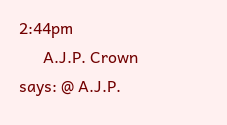2:44pm
      A.J.P. Crown says: @ A.J.P.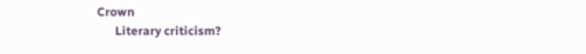Crown
      Literary criticism?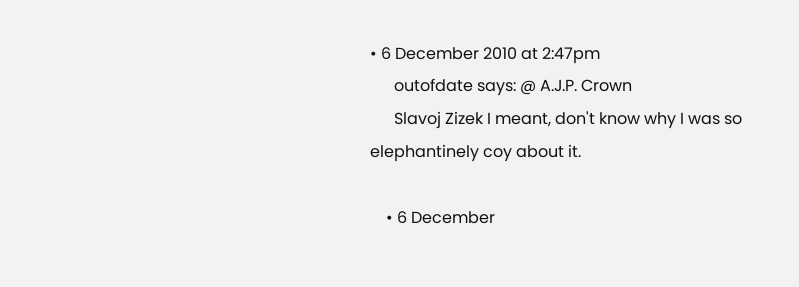• 6 December 2010 at 2:47pm
      outofdate says: @ A.J.P. Crown
      Slavoj Zizek I meant, don't know why I was so elephantinely coy about it.

    • 6 December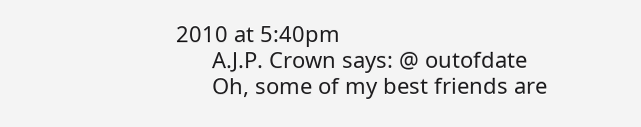2010 at 5:40pm
      A.J.P. Crown says: @ outofdate
      Oh, some of my best friends are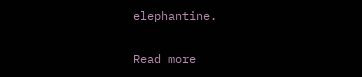elephantine.

Read more